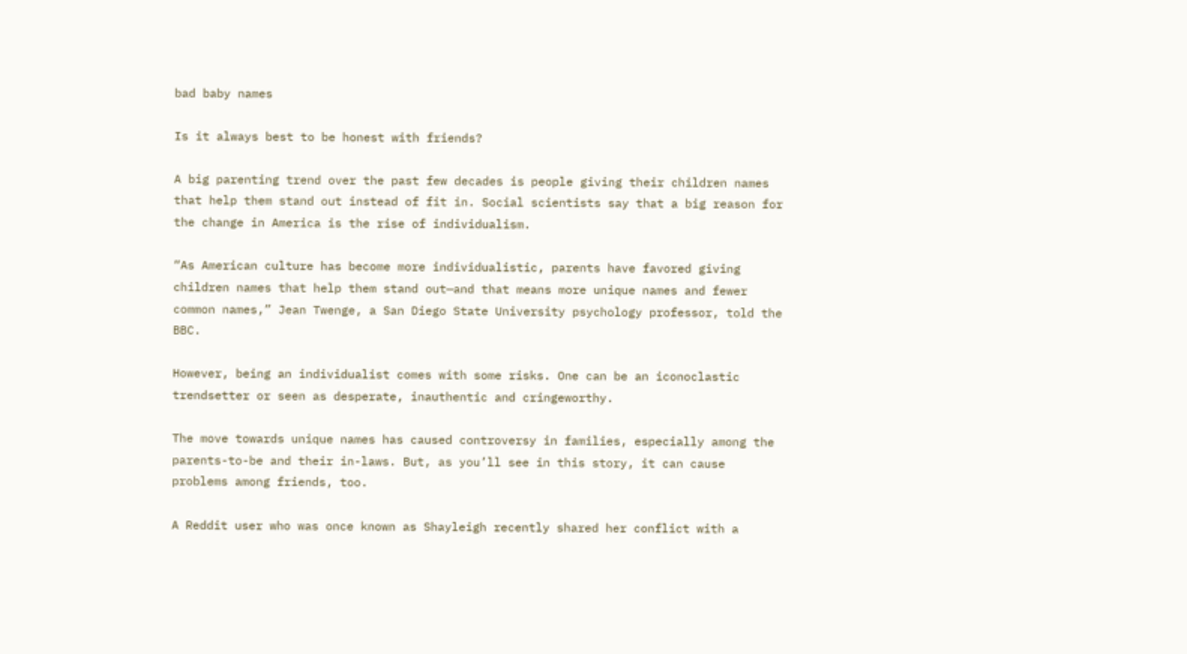bad baby names

Is it always best to be honest with friends?

A big parenting trend over the past few decades is people giving their children names that help them stand out instead of fit in. Social scientists say that a big reason for the change in America is the rise of individualism.

“As American culture has become more individualistic, parents have favored giving children names that help them stand out—and that means more unique names and fewer common names,” Jean Twenge, a San Diego State University psychology professor, told the BBC.

However, being an individualist comes with some risks. One can be an iconoclastic trendsetter or seen as desperate, inauthentic and cringeworthy.

The move towards unique names has caused controversy in families, especially among the parents-to-be and their in-laws. But, as you’ll see in this story, it can cause problems among friends, too.

A Reddit user who was once known as Shayleigh recently shared her conflict with a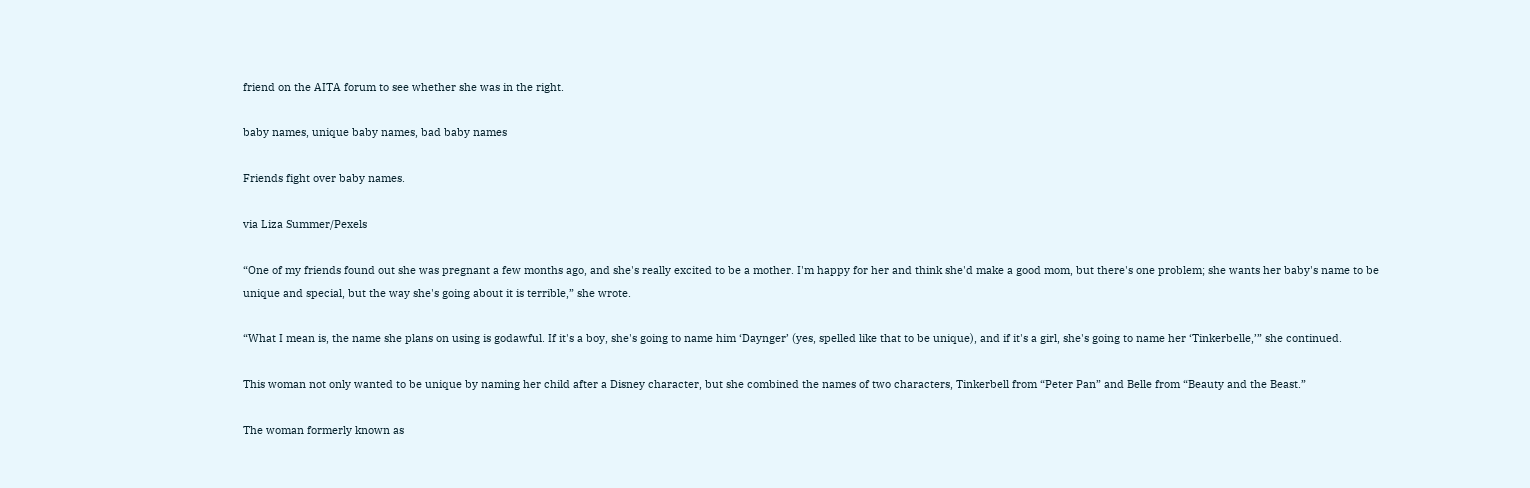friend on the AITA forum to see whether she was in the right.

baby names, unique baby names, bad baby names

Friends fight over baby names.

via Liza Summer/Pexels

“One of my friends found out she was pregnant a few months ago, and she's really excited to be a mother. I'm happy for her and think she'd make a good mom, but there's one problem; she wants her baby's name to be unique and special, but the way she's going about it is terrible,” she wrote.

“What I mean is, the name she plans on using is godawful. If it's a boy, she's going to name him ‘Daynger’ (yes, spelled like that to be unique), and if it's a girl, she's going to name her ‘Tinkerbelle,’” she continued.

This woman not only wanted to be unique by naming her child after a Disney character, but she combined the names of two characters, Tinkerbell from “Peter Pan” and Belle from “Beauty and the Beast.”

The woman formerly known as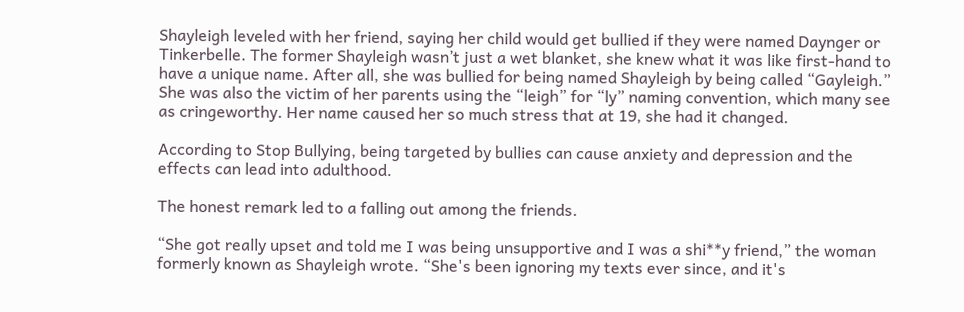Shayleigh leveled with her friend, saying her child would get bullied if they were named Daynger or Tinkerbelle. The former Shayleigh wasn’t just a wet blanket, she knew what it was like first-hand to have a unique name. After all, she was bullied for being named Shayleigh by being called “Gayleigh.” She was also the victim of her parents using the “leigh” for “ly” naming convention, which many see as cringeworthy. Her name caused her so much stress that at 19, she had it changed.

According to Stop Bullying, being targeted by bullies can cause anxiety and depression and the effects can lead into adulthood.

The honest remark led to a falling out among the friends.

“She got really upset and told me I was being unsupportive and I was a shi**y friend,” the woman formerly known as Shayleigh wrote. “She's been ignoring my texts ever since, and it's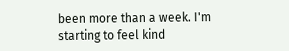been more than a week. I'm starting to feel kind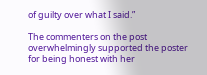of guilty over what I said.”

The commenters on the post overwhelmingly supported the poster for being honest with her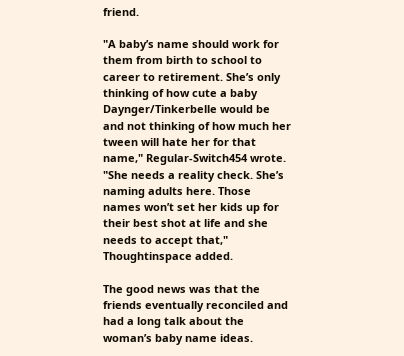friend.

"A baby’s name should work for them from birth to school to career to retirement. She’s only thinking of how cute a baby Daynger/Tinkerbelle would be and not thinking of how much her tween will hate her for that name," Regular-Switch454 wrote. "She needs a reality check. She’s naming adults here. Those names won’t set her kids up for their best shot at life and she needs to accept that," Thoughtinspace added.

The good news was that the friends eventually reconciled and had a long talk about the woman’s baby name ideas.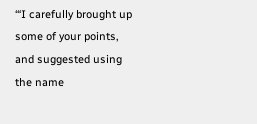‘“I carefully brought up some of your points, and suggested using the name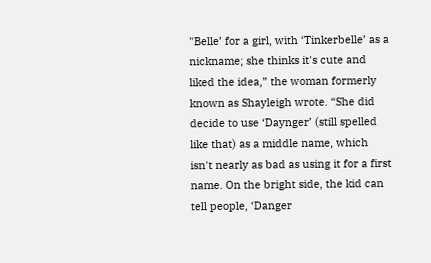"Belle’ for a girl, with ‘Tinkerbelle’ as a nickname; she thinks it's cute and liked the idea,” the woman formerly known as Shayleigh wrote. “She did decide to use ‘Daynger’ (still spelled like that) as a middle name, which isn't nearly as bad as using it for a first name. On the bright side, the kid can tell people, ‘Danger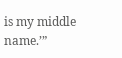is my middle name.’”